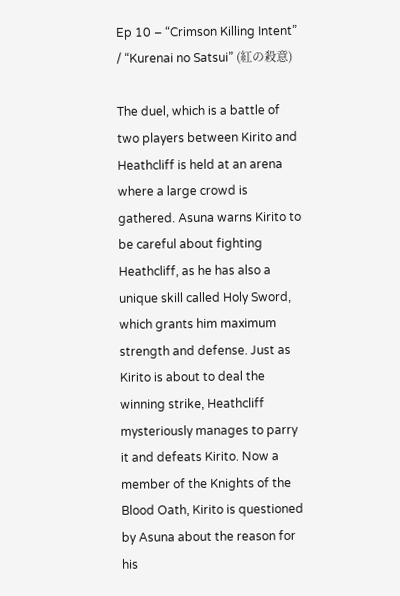Ep 10 – “Crimson Killing Intent” / “Kurenai no Satsui” (紅の殺意)

The duel, which is a battle of two players between Kirito and Heathcliff is held at an arena where a large crowd is gathered. Asuna warns Kirito to be careful about fighting Heathcliff, as he has also a unique skill called Holy Sword, which grants him maximum strength and defense. Just as Kirito is about to deal the winning strike, Heathcliff mysteriously manages to parry it and defeats Kirito. Now a member of the Knights of the Blood Oath, Kirito is questioned by Asuna about the reason for his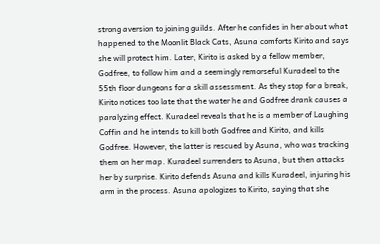strong aversion to joining guilds. After he confides in her about what happened to the Moonlit Black Cats, Asuna comforts Kirito and says she will protect him. Later, Kirito is asked by a fellow member, Godfree, to follow him and a seemingly remorseful Kuradeel to the 55th floor dungeons for a skill assessment. As they stop for a break, Kirito notices too late that the water he and Godfree drank causes a paralyzing effect. Kuradeel reveals that he is a member of Laughing Coffin and he intends to kill both Godfree and Kirito, and kills Godfree. However, the latter is rescued by Asuna, who was tracking them on her map. Kuradeel surrenders to Asuna, but then attacks her by surprise. Kirito defends Asuna and kills Kuradeel, injuring his arm in the process. Asuna apologizes to Kirito, saying that she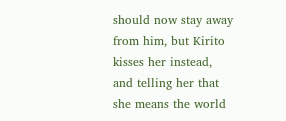should now stay away from him, but Kirito kisses her instead, and telling her that she means the world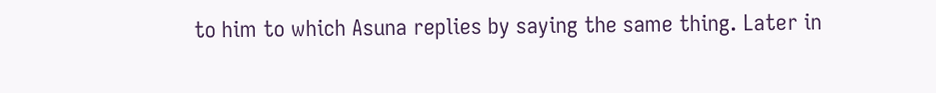to him to which Asuna replies by saying the same thing. Later in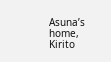Asuna’s home, Kirito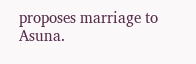proposes marriage to Asuna.